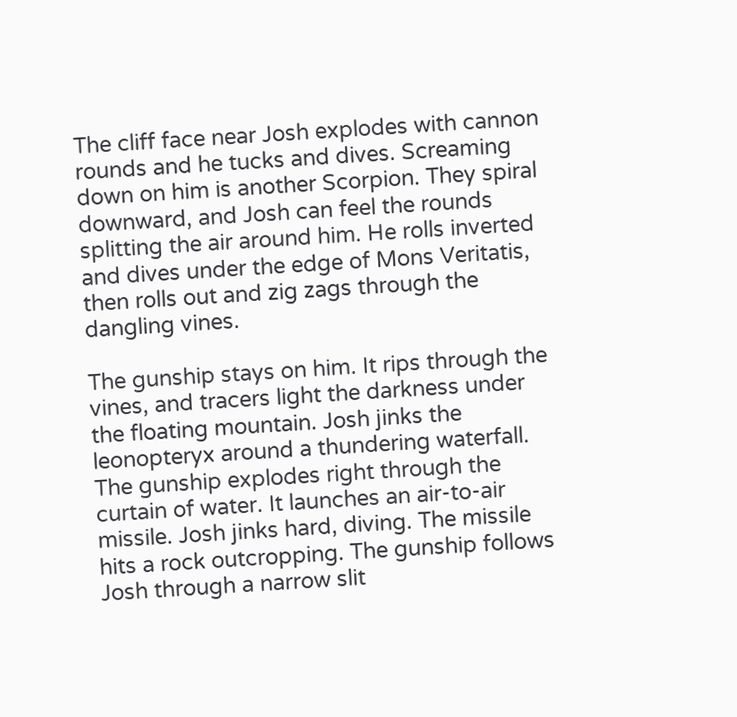The cliff face near Josh explodes with cannon rounds and he tucks and dives. Screaming down on him is another Scorpion. They spiral downward, and Josh can feel the rounds splitting the air around him. He rolls inverted and dives under the edge of Mons Veritatis, then rolls out and zig zags through the dangling vines.

The gunship stays on him. It rips through the vines, and tracers light the darkness under the floating mountain. Josh jinks the leonopteryx around a thundering waterfall. The gunship explodes right through the curtain of water. It launches an air-to-air missile. Josh jinks hard, diving. The missile hits a rock outcropping. The gunship follows Josh through a narrow slit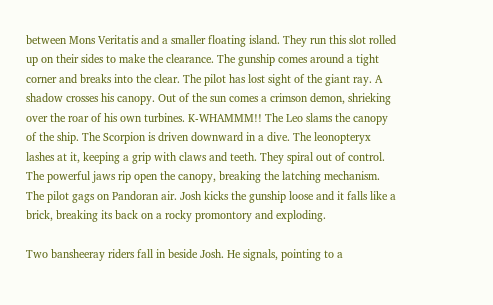between Mons Veritatis and a smaller floating island. They run this slot rolled up on their sides to make the clearance. The gunship comes around a tight corner and breaks into the clear. The pilot has lost sight of the giant ray. A shadow crosses his canopy. Out of the sun comes a crimson demon, shrieking over the roar of his own turbines. K-WHAMMM!! The Leo slams the canopy of the ship. The Scorpion is driven downward in a dive. The leonopteryx lashes at it, keeping a grip with claws and teeth. They spiral out of control. The powerful jaws rip open the canopy, breaking the latching mechanism. The pilot gags on Pandoran air. Josh kicks the gunship loose and it falls like a brick, breaking its back on a rocky promontory and exploding.

Two bansheeray riders fall in beside Josh. He signals, pointing to a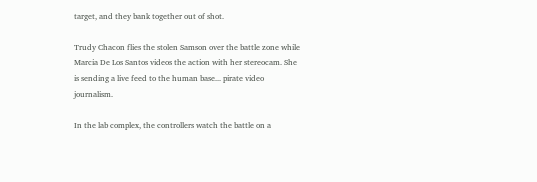target, and they bank together out of shot.

Trudy Chacon flies the stolen Samson over the battle zone while Marcia De Los Santos videos the action with her stereocam. She is sending a live feed to the human base... pirate video journalism.

In the lab complex, the controllers watch the battle on a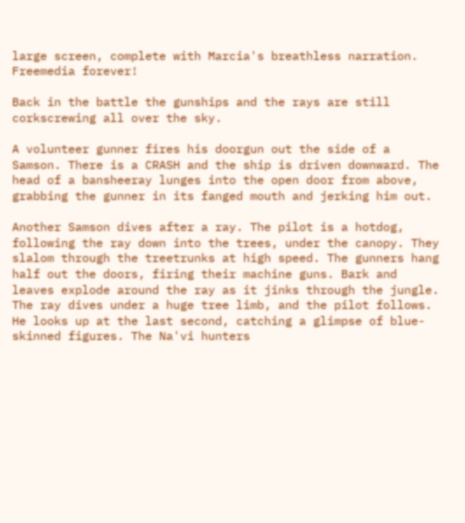large screen, complete with Marcia's breathless narration. Freemedia forever!

Back in the battle the gunships and the rays are still corkscrewing all over the sky.

A volunteer gunner fires his doorgun out the side of a Samson. There is a CRASH and the ship is driven downward. The head of a bansheeray lunges into the open door from above, grabbing the gunner in its fanged mouth and jerking him out.

Another Samson dives after a ray. The pilot is a hotdog, following the ray down into the trees, under the canopy. They slalom through the treetrunks at high speed. The gunners hang half out the doors, firing their machine guns. Bark and leaves explode around the ray as it jinks through the jungle. The ray dives under a huge tree limb, and the pilot follows. He looks up at the last second, catching a glimpse of blue-skinned figures. The Na'vi hunters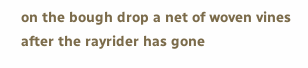on the bough drop a net of woven vines after the rayrider has gone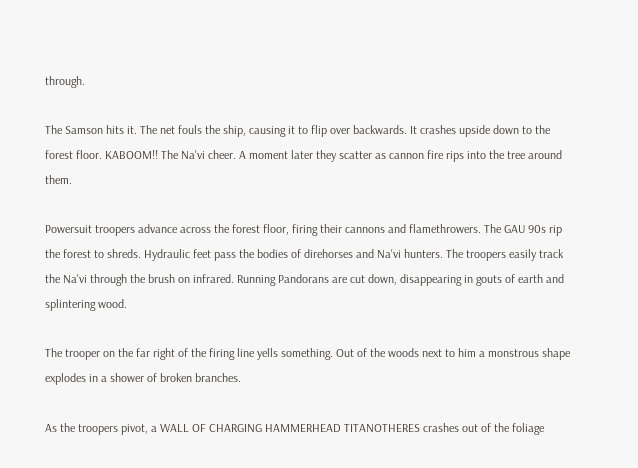through.

The Samson hits it. The net fouls the ship, causing it to flip over backwards. It crashes upside down to the forest floor. KABOOM!! The Na'vi cheer. A moment later they scatter as cannon fire rips into the tree around them.

Powersuit troopers advance across the forest floor, firing their cannons and flamethrowers. The GAU 90s rip the forest to shreds. Hydraulic feet pass the bodies of direhorses and Na'vi hunters. The troopers easily track the Na'vi through the brush on infrared. Running Pandorans are cut down, disappearing in gouts of earth and splintering wood.

The trooper on the far right of the firing line yells something. Out of the woods next to him a monstrous shape explodes in a shower of broken branches.

As the troopers pivot, a WALL OF CHARGING HAMMERHEAD TITANOTHERES crashes out of the foliage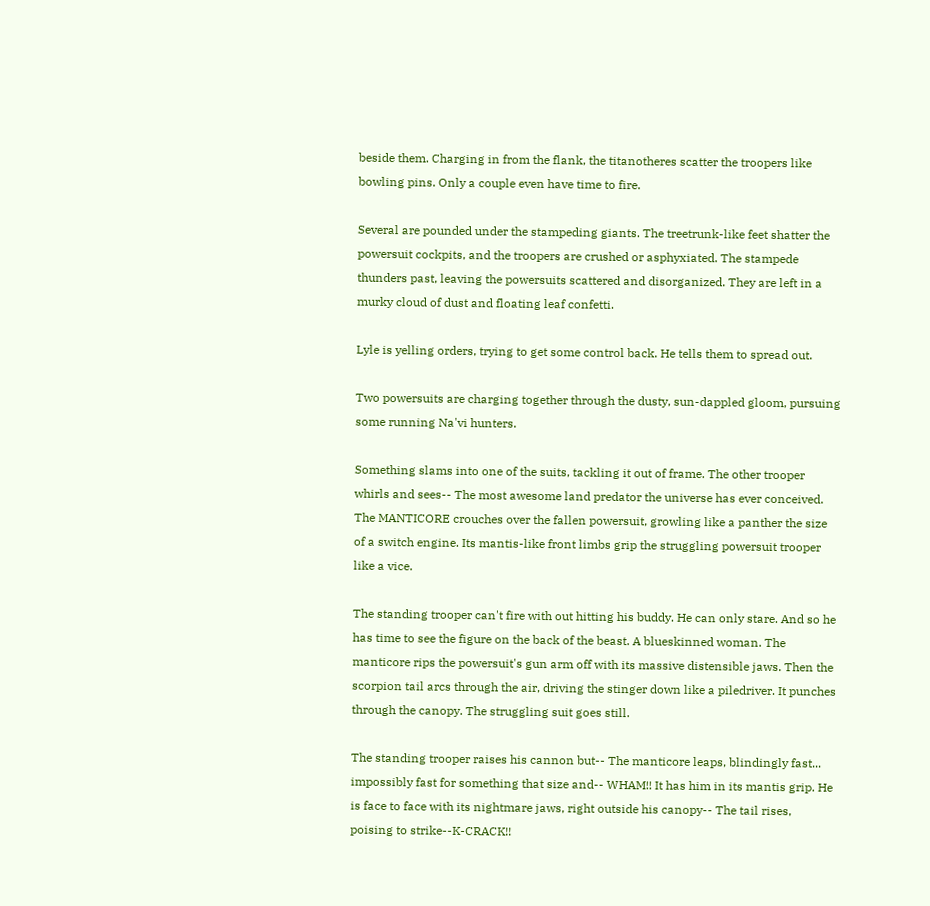beside them. Charging in from the flank, the titanotheres scatter the troopers like bowling pins. Only a couple even have time to fire.

Several are pounded under the stampeding giants. The treetrunk-like feet shatter the powersuit cockpits, and the troopers are crushed or asphyxiated. The stampede thunders past, leaving the powersuits scattered and disorganized. They are left in a murky cloud of dust and floating leaf confetti.

Lyle is yelling orders, trying to get some control back. He tells them to spread out.

Two powersuits are charging together through the dusty, sun-dappled gloom, pursuing some running Na'vi hunters.

Something slams into one of the suits, tackling it out of frame. The other trooper whirls and sees-- The most awesome land predator the universe has ever conceived. The MANTICORE crouches over the fallen powersuit, growling like a panther the size of a switch engine. Its mantis-like front limbs grip the struggling powersuit trooper like a vice.

The standing trooper can't fire with out hitting his buddy. He can only stare. And so he has time to see the figure on the back of the beast. A blueskinned woman. The manticore rips the powersuit's gun arm off with its massive distensible jaws. Then the scorpion tail arcs through the air, driving the stinger down like a piledriver. It punches through the canopy. The struggling suit goes still.

The standing trooper raises his cannon but-- The manticore leaps, blindingly fast... impossibly fast for something that size and-- WHAM!! It has him in its mantis grip. He is face to face with its nightmare jaws, right outside his canopy-- The tail rises, poising to strike--K-CRACK!!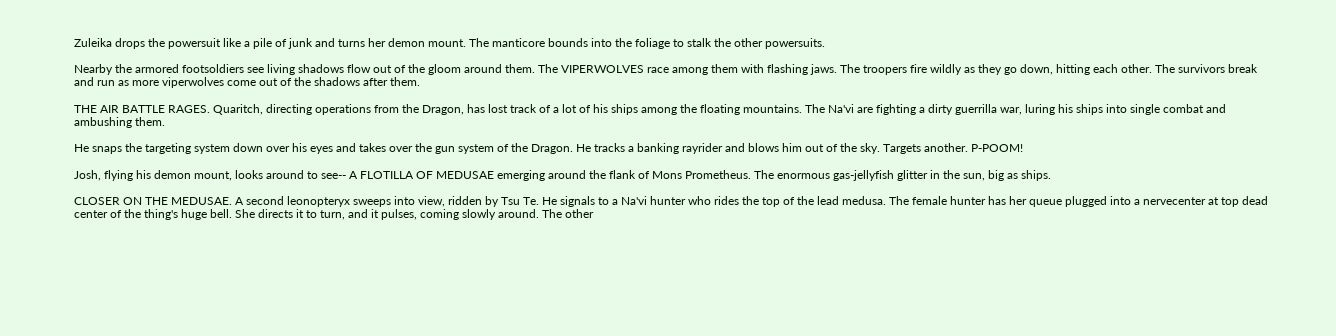Zuleika drops the powersuit like a pile of junk and turns her demon mount. The manticore bounds into the foliage to stalk the other powersuits.

Nearby the armored footsoldiers see living shadows flow out of the gloom around them. The VIPERWOLVES race among them with flashing jaws. The troopers fire wildly as they go down, hitting each other. The survivors break and run as more viperwolves come out of the shadows after them.

THE AIR BATTLE RAGES. Quaritch, directing operations from the Dragon, has lost track of a lot of his ships among the floating mountains. The Na'vi are fighting a dirty guerrilla war, luring his ships into single combat and ambushing them.

He snaps the targeting system down over his eyes and takes over the gun system of the Dragon. He tracks a banking rayrider and blows him out of the sky. Targets another. P-POOM!

Josh, flying his demon mount, looks around to see-- A FLOTILLA OF MEDUSAE emerging around the flank of Mons Prometheus. The enormous gas-jellyfish glitter in the sun, big as ships.

CLOSER ON THE MEDUSAE. A second leonopteryx sweeps into view, ridden by Tsu Te. He signals to a Na'vi hunter who rides the top of the lead medusa. The female hunter has her queue plugged into a nervecenter at top dead center of the thing's huge bell. She directs it to turn, and it pulses, coming slowly around. The other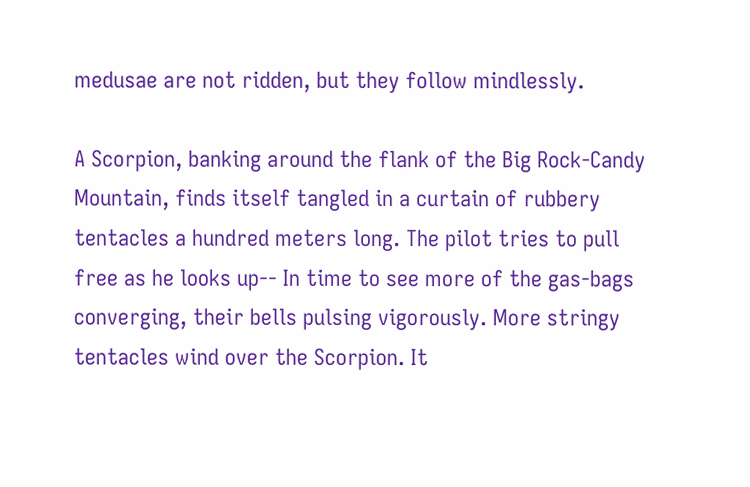medusae are not ridden, but they follow mindlessly.

A Scorpion, banking around the flank of the Big Rock-Candy Mountain, finds itself tangled in a curtain of rubbery tentacles a hundred meters long. The pilot tries to pull free as he looks up-- In time to see more of the gas-bags converging, their bells pulsing vigorously. More stringy tentacles wind over the Scorpion. It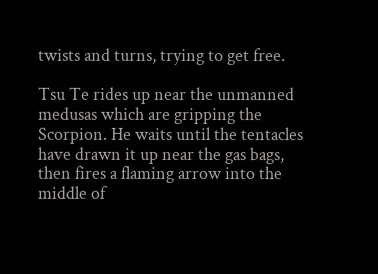twists and turns, trying to get free.

Tsu Te rides up near the unmanned medusas which are gripping the Scorpion. He waits until the tentacles have drawn it up near the gas bags, then fires a flaming arrow into the middle of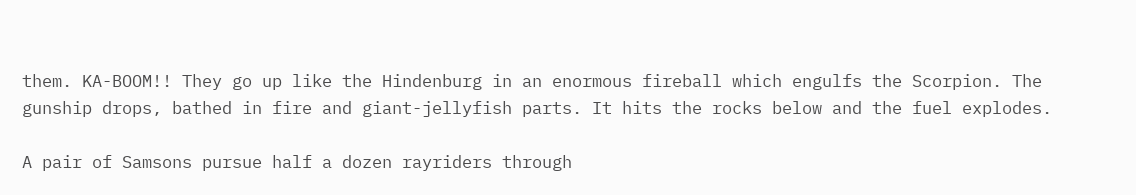them. KA-BOOM!! They go up like the Hindenburg in an enormous fireball which engulfs the Scorpion. The gunship drops, bathed in fire and giant-jellyfish parts. It hits the rocks below and the fuel explodes.

A pair of Samsons pursue half a dozen rayriders through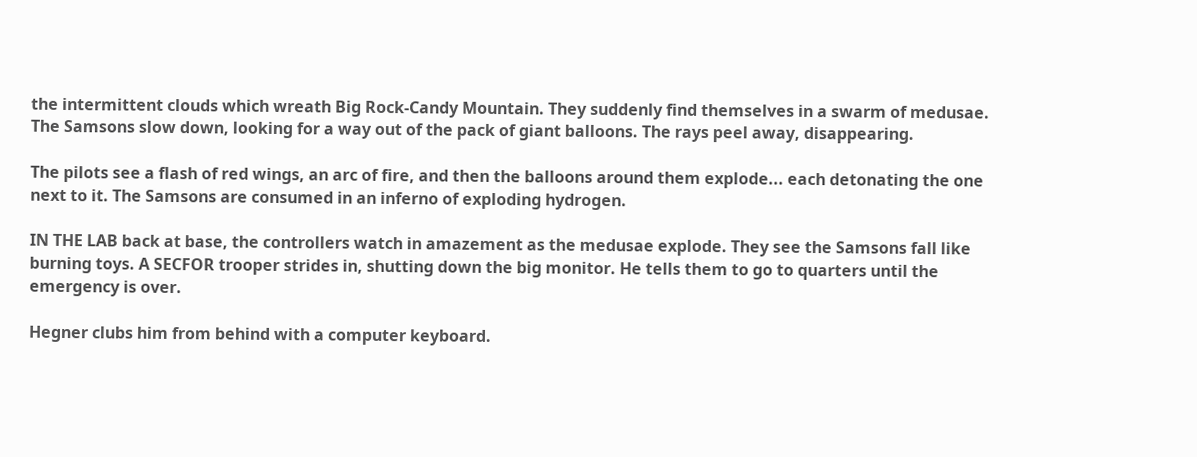the intermittent clouds which wreath Big Rock-Candy Mountain. They suddenly find themselves in a swarm of medusae. The Samsons slow down, looking for a way out of the pack of giant balloons. The rays peel away, disappearing.

The pilots see a flash of red wings, an arc of fire, and then the balloons around them explode... each detonating the one next to it. The Samsons are consumed in an inferno of exploding hydrogen.

IN THE LAB back at base, the controllers watch in amazement as the medusae explode. They see the Samsons fall like burning toys. A SECFOR trooper strides in, shutting down the big monitor. He tells them to go to quarters until the emergency is over.

Hegner clubs him from behind with a computer keyboard.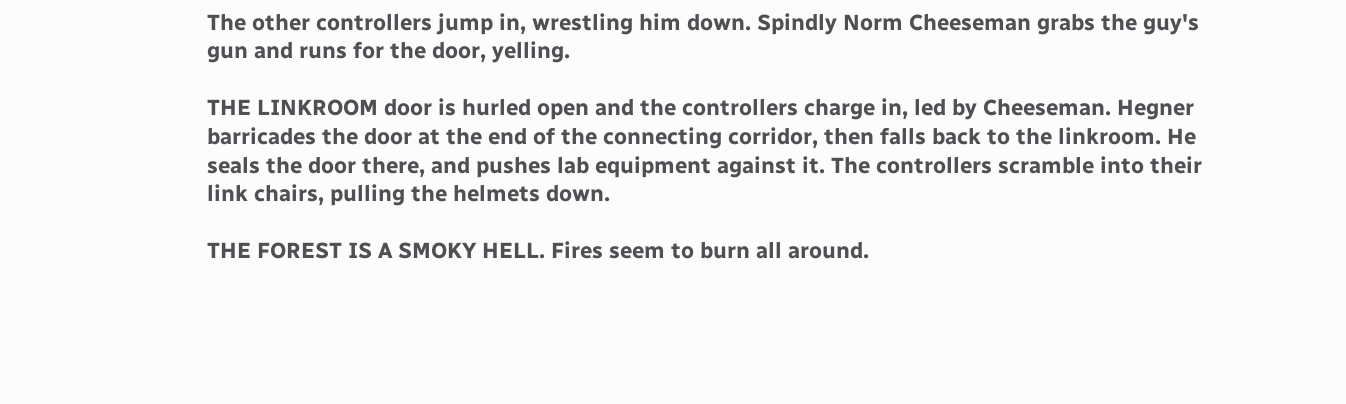The other controllers jump in, wrestling him down. Spindly Norm Cheeseman grabs the guy's gun and runs for the door, yelling.

THE LINKROOM door is hurled open and the controllers charge in, led by Cheeseman. Hegner barricades the door at the end of the connecting corridor, then falls back to the linkroom. He seals the door there, and pushes lab equipment against it. The controllers scramble into their link chairs, pulling the helmets down.

THE FOREST IS A SMOKY HELL. Fires seem to burn all around.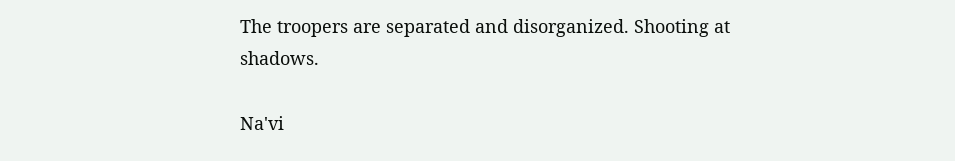The troopers are separated and disorganized. Shooting at shadows.

Na'vi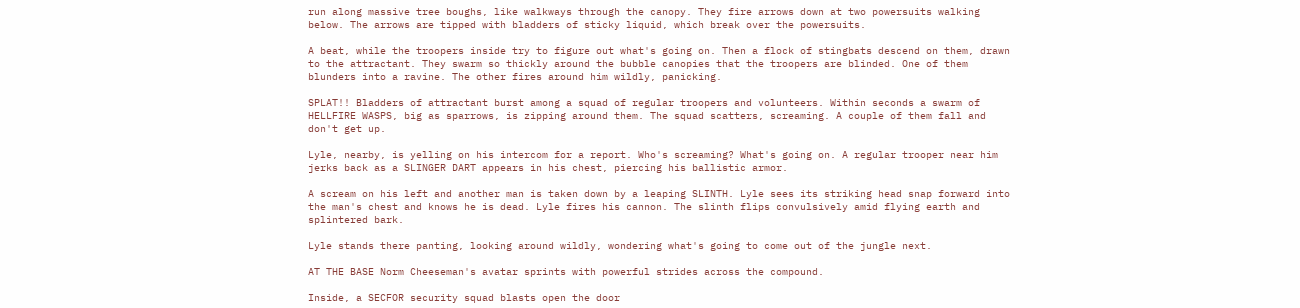run along massive tree boughs, like walkways through the canopy. They fire arrows down at two powersuits walking below. The arrows are tipped with bladders of sticky liquid, which break over the powersuits.

A beat, while the troopers inside try to figure out what's going on. Then a flock of stingbats descend on them, drawn to the attractant. They swarm so thickly around the bubble canopies that the troopers are blinded. One of them blunders into a ravine. The other fires around him wildly, panicking.

SPLAT!! Bladders of attractant burst among a squad of regular troopers and volunteers. Within seconds a swarm of HELLFIRE WASPS, big as sparrows, is zipping around them. The squad scatters, screaming. A couple of them fall and don't get up.

Lyle, nearby, is yelling on his intercom for a report. Who's screaming? What's going on. A regular trooper near him jerks back as a SLINGER DART appears in his chest, piercing his ballistic armor.

A scream on his left and another man is taken down by a leaping SLINTH. Lyle sees its striking head snap forward into the man's chest and knows he is dead. Lyle fires his cannon. The slinth flips convulsively amid flying earth and splintered bark.

Lyle stands there panting, looking around wildly, wondering what's going to come out of the jungle next.

AT THE BASE Norm Cheeseman's avatar sprints with powerful strides across the compound.

Inside, a SECFOR security squad blasts open the door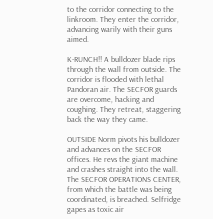to the corridor connecting to the linkroom. They enter the corridor, advancing warily with their guns aimed.

K-RUNCH!! A bulldozer blade rips through the wall from outside. The corridor is flooded with lethal Pandoran air. The SECFOR guards are overcome, hacking and coughing. They retreat, staggering back the way they came.

OUTSIDE Norm pivots his bulldozer and advances on the SECFOR offices. He revs the giant machine and crashes straight into the wall. The SECFOR OPERATIONS CENTER, from which the battle was being coordinated, is breached. Selfridge gapes as toxic air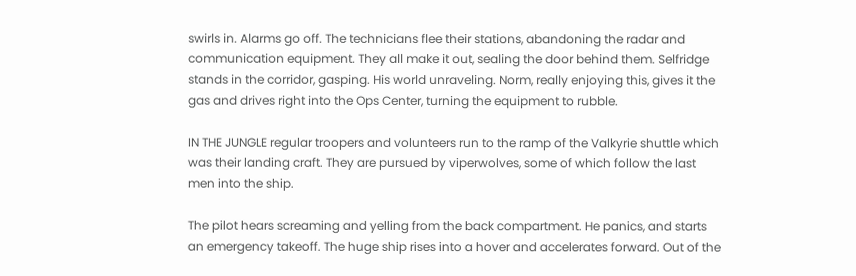swirls in. Alarms go off. The technicians flee their stations, abandoning the radar and communication equipment. They all make it out, sealing the door behind them. Selfridge stands in the corridor, gasping. His world unraveling. Norm, really enjoying this, gives it the gas and drives right into the Ops Center, turning the equipment to rubble.

IN THE JUNGLE regular troopers and volunteers run to the ramp of the Valkyrie shuttle which was their landing craft. They are pursued by viperwolves, some of which follow the last men into the ship.

The pilot hears screaming and yelling from the back compartment. He panics, and starts an emergency takeoff. The huge ship rises into a hover and accelerates forward. Out of the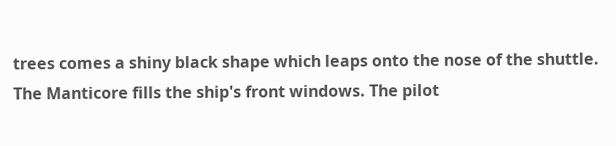trees comes a shiny black shape which leaps onto the nose of the shuttle. The Manticore fills the ship's front windows. The pilot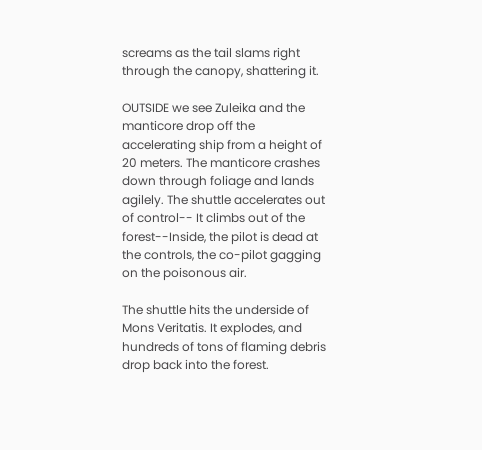screams as the tail slams right through the canopy, shattering it.

OUTSIDE we see Zuleika and the manticore drop off the accelerating ship from a height of 20 meters. The manticore crashes down through foliage and lands agilely. The shuttle accelerates out of control-- It climbs out of the forest--Inside, the pilot is dead at the controls, the co-pilot gagging on the poisonous air.

The shuttle hits the underside of Mons Veritatis. It explodes, and hundreds of tons of flaming debris drop back into the forest.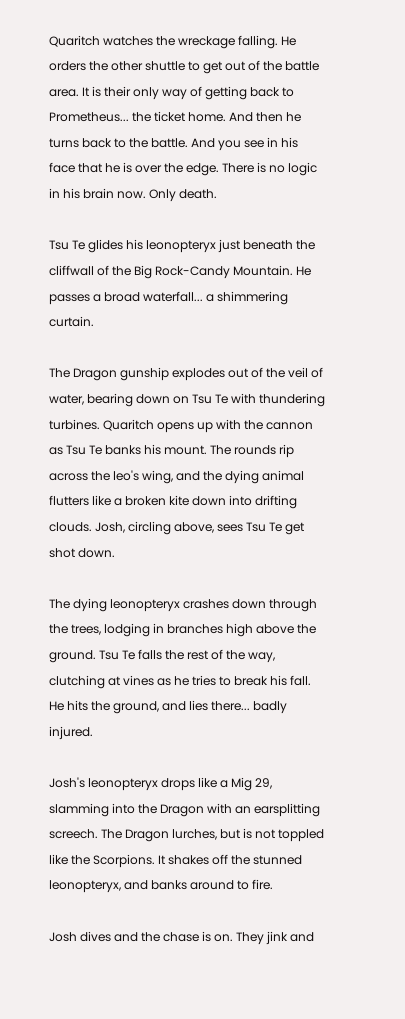Quaritch watches the wreckage falling. He orders the other shuttle to get out of the battle area. It is their only way of getting back to Prometheus... the ticket home. And then he turns back to the battle. And you see in his face that he is over the edge. There is no logic in his brain now. Only death.

Tsu Te glides his leonopteryx just beneath the cliffwall of the Big Rock-Candy Mountain. He passes a broad waterfall... a shimmering curtain.

The Dragon gunship explodes out of the veil of water, bearing down on Tsu Te with thundering turbines. Quaritch opens up with the cannon as Tsu Te banks his mount. The rounds rip across the leo's wing, and the dying animal flutters like a broken kite down into drifting clouds. Josh, circling above, sees Tsu Te get shot down.

The dying leonopteryx crashes down through the trees, lodging in branches high above the ground. Tsu Te falls the rest of the way, clutching at vines as he tries to break his fall. He hits the ground, and lies there... badly injured.

Josh's leonopteryx drops like a Mig 29, slamming into the Dragon with an earsplitting screech. The Dragon lurches, but is not toppled like the Scorpions. It shakes off the stunned leonopteryx, and banks around to fire.

Josh dives and the chase is on. They jink and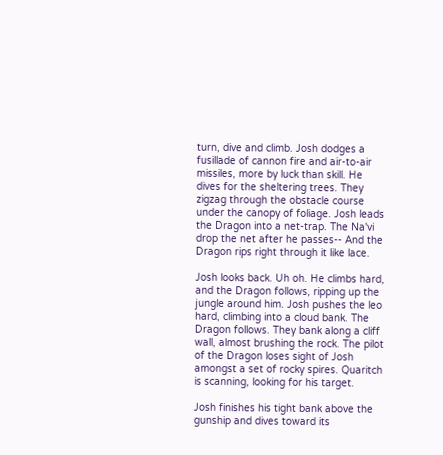turn, dive and climb. Josh dodges a fusillade of cannon fire and air-to-air missiles, more by luck than skill. He dives for the sheltering trees. They zigzag through the obstacle course under the canopy of foliage. Josh leads the Dragon into a net-trap. The Na'vi drop the net after he passes-- And the Dragon rips right through it like lace.

Josh looks back. Uh oh. He climbs hard, and the Dragon follows, ripping up the jungle around him. Josh pushes the leo hard, climbing into a cloud bank. The Dragon follows. They bank along a cliff wall, almost brushing the rock. The pilot of the Dragon loses sight of Josh amongst a set of rocky spires. Quaritch is scanning, looking for his target.

Josh finishes his tight bank above the gunship and dives toward its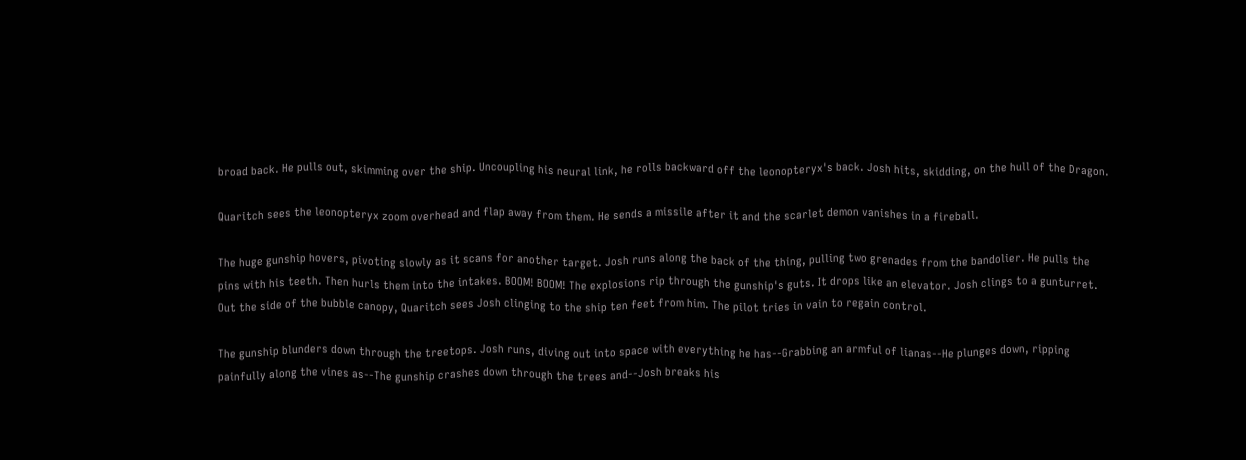broad back. He pulls out, skimming over the ship. Uncoupling his neural link, he rolls backward off the leonopteryx's back. Josh hits, skidding, on the hull of the Dragon.

Quaritch sees the leonopteryx zoom overhead and flap away from them. He sends a missile after it and the scarlet demon vanishes in a fireball.

The huge gunship hovers, pivoting slowly as it scans for another target. Josh runs along the back of the thing, pulling two grenades from the bandolier. He pulls the pins with his teeth. Then hurls them into the intakes. BOOM! BOOM! The explosions rip through the gunship's guts. It drops like an elevator. Josh clings to a gunturret. Out the side of the bubble canopy, Quaritch sees Josh clinging to the ship ten feet from him. The pilot tries in vain to regain control.

The gunship blunders down through the treetops. Josh runs, diving out into space with everything he has--Grabbing an armful of lianas--He plunges down, ripping painfully along the vines as--The gunship crashes down through the trees and--Josh breaks his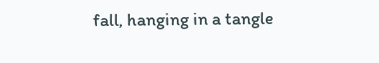fall, hanging in a tangle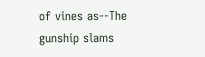of vines as--The gunship slams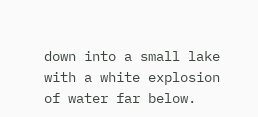down into a small lake with a white explosion of water far below.